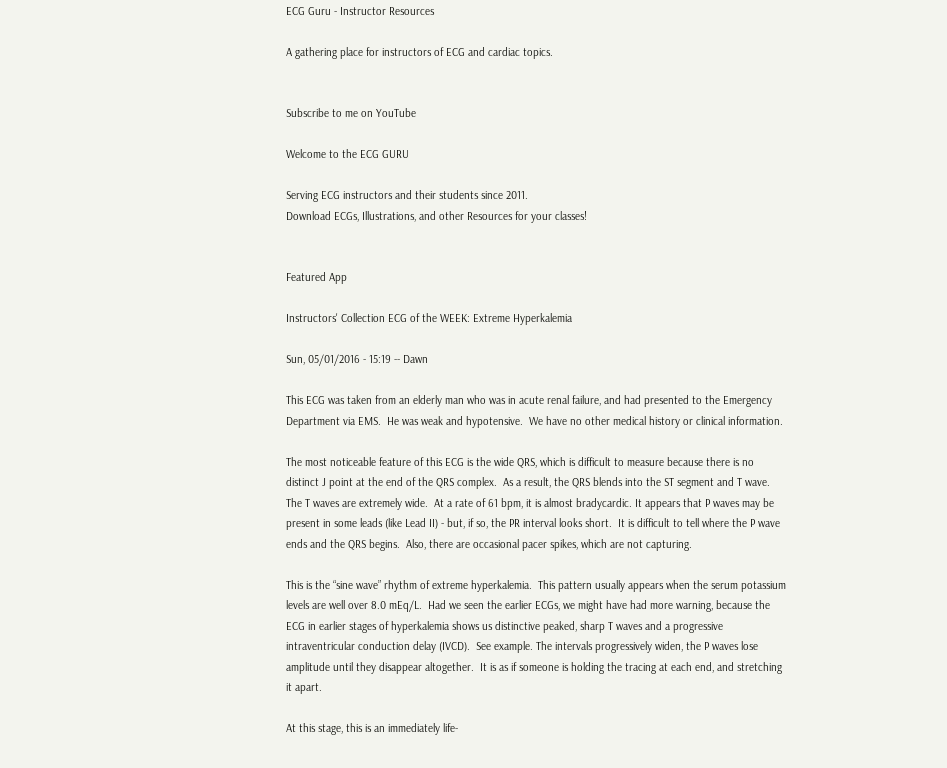ECG Guru - Instructor Resources

A gathering place for instructors of ECG and cardiac topics.


Subscribe to me on YouTube

Welcome to the ECG GURU

Serving ECG instructors and their students since 2011.
Download ECGs, Illustrations, and other Resources for your classes!


Featured App

Instructors' Collection ECG of the WEEK: Extreme Hyperkalemia

Sun, 05/01/2016 - 15:19 -- Dawn

This ECG was taken from an elderly man who was in acute renal failure, and had presented to the Emergency Department via EMS.  He was weak and hypotensive.  We have no other medical history or clinical information.

The most noticeable feature of this ECG is the wide QRS, which is difficult to measure because there is no distinct J point at the end of the QRS complex.  As a result, the QRS blends into the ST segment and T wave.  The T waves are extremely wide.  At a rate of 61 bpm, it is almost bradycardic. It appears that P waves may be present in some leads (like Lead II) - but, if so, the PR interval looks short.  It is difficult to tell where the P wave ends and the QRS begins.  Also, there are occasional pacer spikes, which are not capturing.

This is the “sine wave” rhythm of extreme hyperkalemia.  This pattern usually appears when the serum potassium levels are well over 8.0 mEq/L.  Had we seen the earlier ECGs, we might have had more warning, because the ECG in earlier stages of hyperkalemia shows us distinctive peaked, sharp T waves and a progressive intraventricular conduction delay (IVCD).  See example. The intervals progressively widen, the P waves lose amplitude until they disappear altogether.  It is as if someone is holding the tracing at each end, and stretching it apart.

At this stage, this is an immediately life-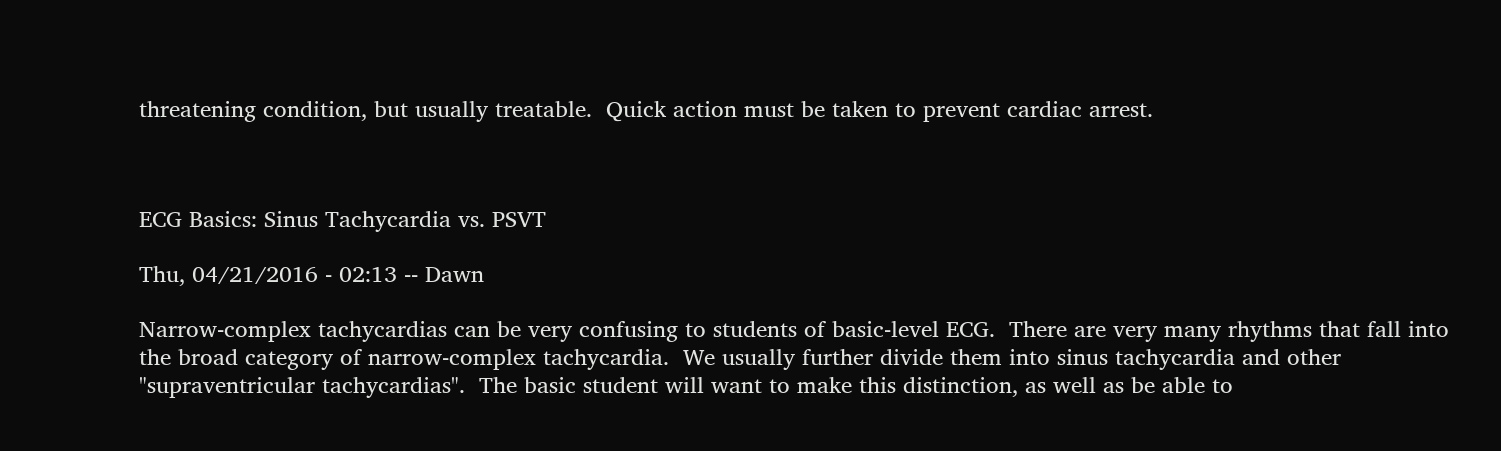threatening condition, but usually treatable.  Quick action must be taken to prevent cardiac arrest.



ECG Basics: Sinus Tachycardia vs. PSVT

Thu, 04/21/2016 - 02:13 -- Dawn

Narrow-complex tachycardias can be very confusing to students of basic-level ECG.  There are very many rhythms that fall into the broad category of narrow-complex tachycardia.  We usually further divide them into sinus tachycardia and other "supraventricular tachycardias".  The basic student will want to make this distinction, as well as be able to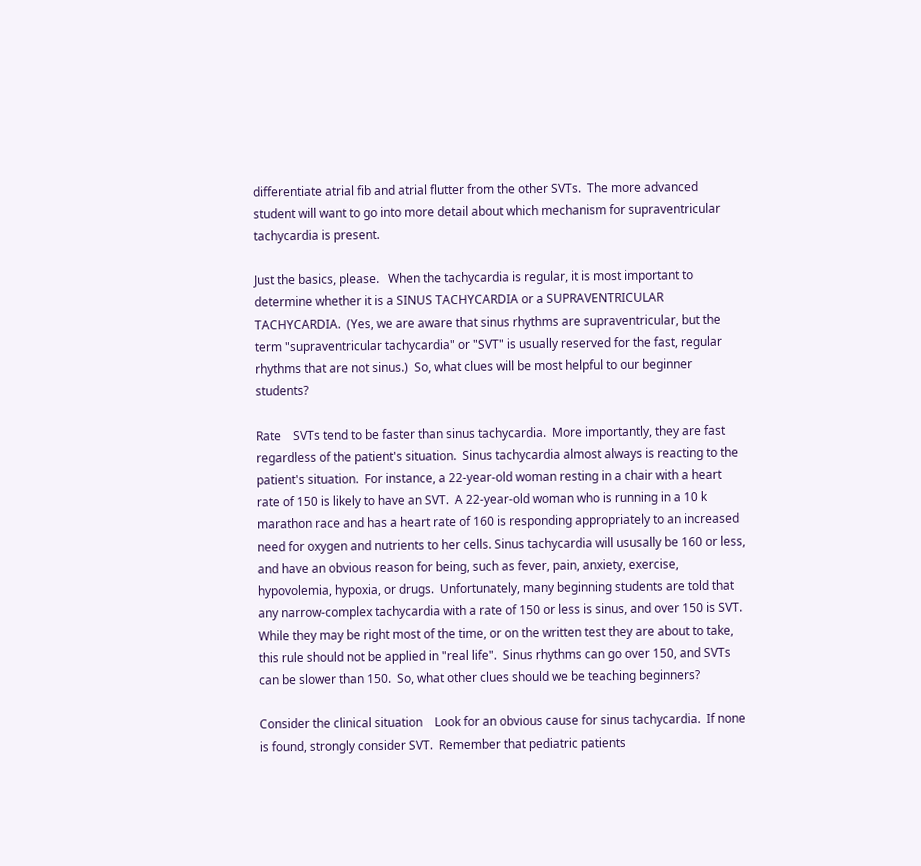differentiate atrial fib and atrial flutter from the other SVTs.  The more advanced student will want to go into more detail about which mechanism for supraventricular tachycardia is present.

Just the basics, please.   When the tachycardia is regular, it is most important to determine whether it is a SINUS TACHYCARDIA or a SUPRAVENTRICULAR TACHYCARDIA.  (Yes, we are aware that sinus rhythms are supraventricular, but the term "supraventricular tachycardia" or "SVT" is usually reserved for the fast, regular rhythms that are not sinus.)  So, what clues will be most helpful to our beginner students?

Rate    SVTs tend to be faster than sinus tachycardia.  More importantly, they are fast regardless of the patient's situation.  Sinus tachycardia almost always is reacting to the patient's situation.  For instance, a 22-year-old woman resting in a chair with a heart rate of 150 is likely to have an SVT.  A 22-year-old woman who is running in a 10 k marathon race and has a heart rate of 160 is responding appropriately to an increased need for oxygen and nutrients to her cells. Sinus tachycardia will ususally be 160 or less, and have an obvious reason for being, such as fever, pain, anxiety, exercise, hypovolemia, hypoxia, or drugs.  Unfortunately, many beginning students are told that any narrow-complex tachycardia with a rate of 150 or less is sinus, and over 150 is SVT. While they may be right most of the time, or on the written test they are about to take, this rule should not be applied in "real life".  Sinus rhythms can go over 150, and SVTs can be slower than 150.  So, what other clues should we be teaching beginners?

Consider the clinical situation    Look for an obvious cause for sinus tachycardia.  If none is found, strongly consider SVT.  Remember that pediatric patients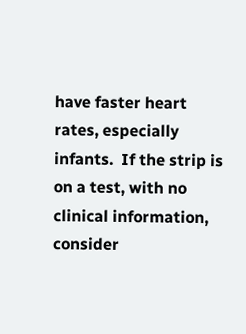have faster heart rates, especially infants.  If the strip is on a test, with no clinical information, consider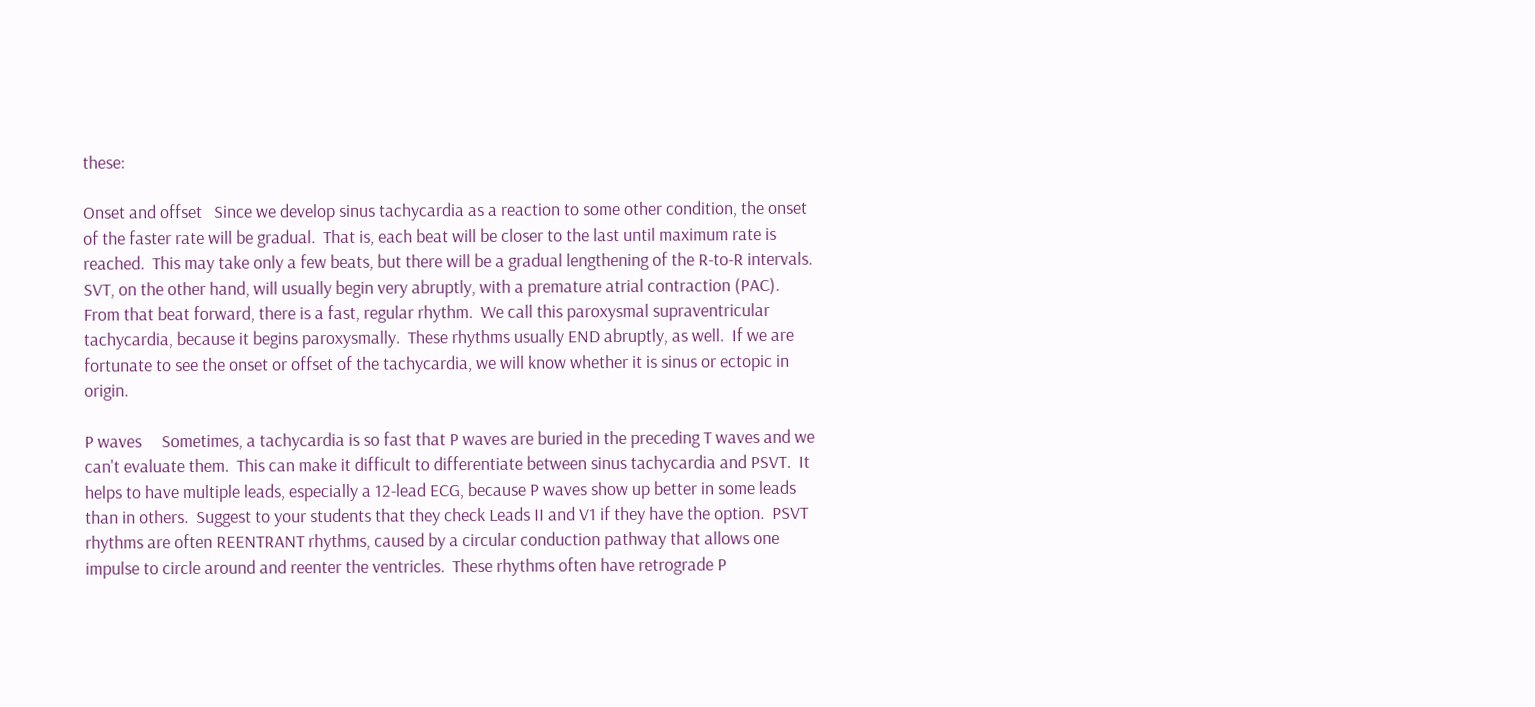these:

Onset and offset   Since we develop sinus tachycardia as a reaction to some other condition, the onset of the faster rate will be gradual.  That is, each beat will be closer to the last until maximum rate is reached.  This may take only a few beats, but there will be a gradual lengthening of the R-to-R intervals.  SVT, on the other hand, will usually begin very abruptly, with a premature atrial contraction (PAC).  From that beat forward, there is a fast, regular rhythm.  We call this paroxysmal supraventricular tachycardia, because it begins paroxysmally.  These rhythms usually END abruptly, as well.  If we are fortunate to see the onset or offset of the tachycardia, we will know whether it is sinus or ectopic in origin.

P waves     Sometimes, a tachycardia is so fast that P waves are buried in the preceding T waves and we can't evaluate them.  This can make it difficult to differentiate between sinus tachycardia and PSVT.  It helps to have multiple leads, especially a 12-lead ECG, because P waves show up better in some leads than in others.  Suggest to your students that they check Leads II and V1 if they have the option.  PSVT rhythms are often REENTRANT rhythms, caused by a circular conduction pathway that allows one impulse to circle around and reenter the ventricles.  These rhythms often have retrograde P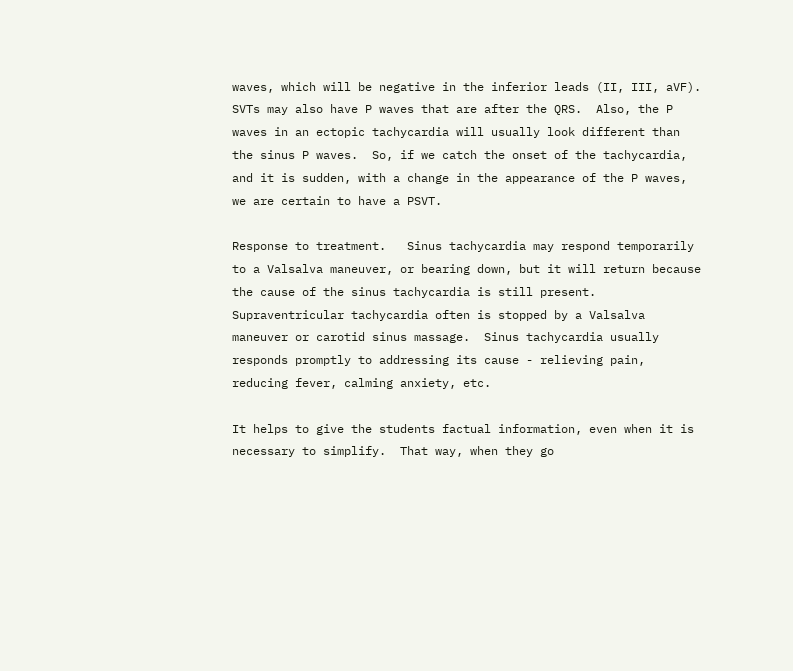waves, which will be negative in the inferior leads (II, III, aVF).  SVTs may also have P waves that are after the QRS.  Also, the P waves in an ectopic tachycardia will usually look different than the sinus P waves.  So, if we catch the onset of the tachycardia, and it is sudden, with a change in the appearance of the P waves, we are certain to have a PSVT.

Response to treatment.   Sinus tachycardia may respond temporarily to a Valsalva maneuver, or bearing down, but it will return because the cause of the sinus tachycardia is still present.  Supraventricular tachycardia often is stopped by a Valsalva maneuver or carotid sinus massage.  Sinus tachycardia usually responds promptly to addressing its cause - relieving pain, reducing fever, calming anxiety, etc.

It helps to give the students factual information, even when it is necessary to simplify.  That way, when they go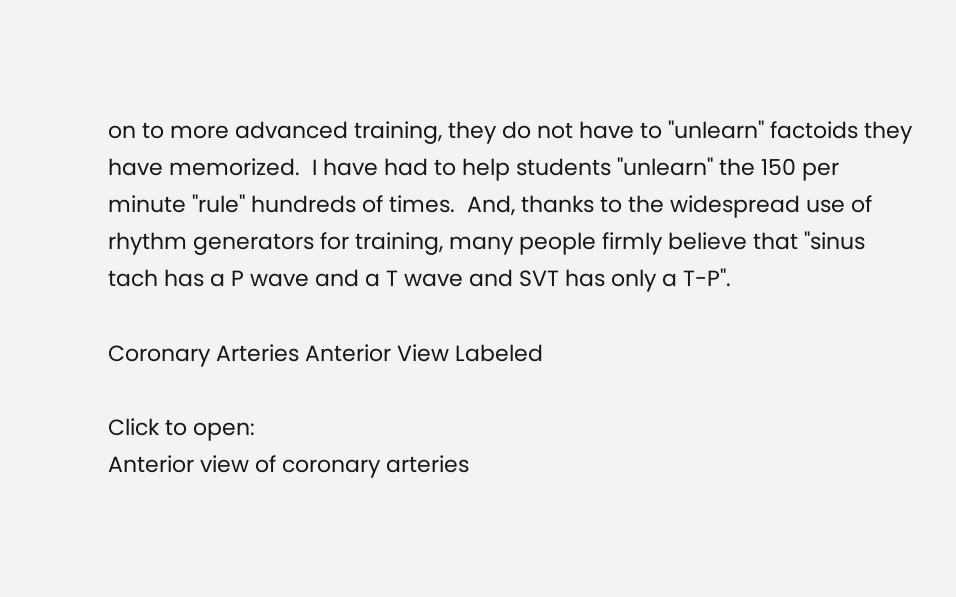on to more advanced training, they do not have to "unlearn" factoids they have memorized.  I have had to help students "unlearn" the 150 per minute "rule" hundreds of times.  And, thanks to the widespread use of rhythm generators for training, many people firmly believe that "sinus tach has a P wave and a T wave and SVT has only a T-P".

Coronary Arteries Anterior View Labeled

Click to open:
Anterior view of coronary arteries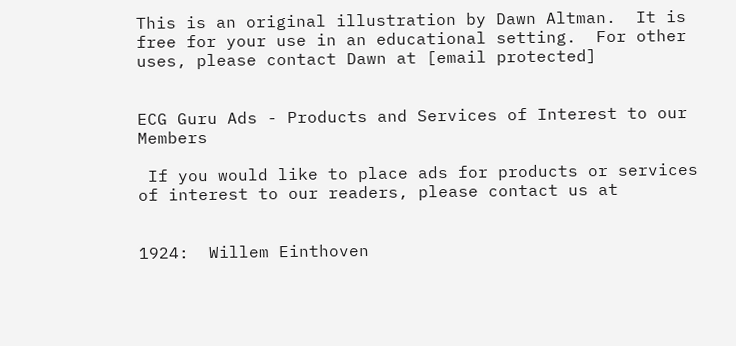This is an original illustration by Dawn Altman.  It is free for your use in an educational setting.  For other uses, please contact Dawn at [email protected]


ECG Guru Ads - Products and Services of Interest to our Members

 If you would like to place ads for products or services of interest to our readers, please contact us at


1924:  Willem Einthoven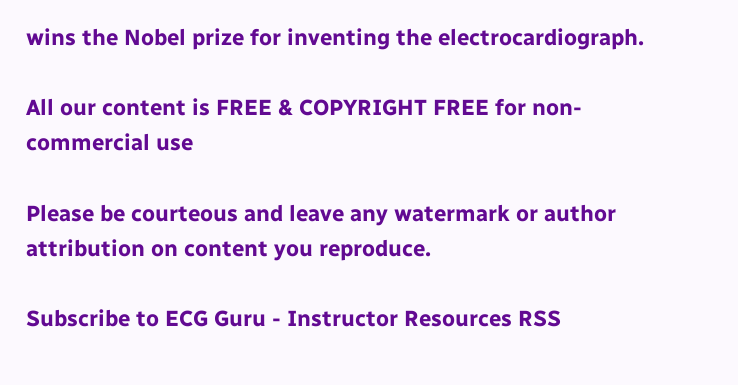wins the Nobel prize for inventing the electrocardiograph.

All our content is FREE & COPYRIGHT FREE for non-commercial use

Please be courteous and leave any watermark or author attribution on content you reproduce.

Subscribe to ECG Guru - Instructor Resources RSS